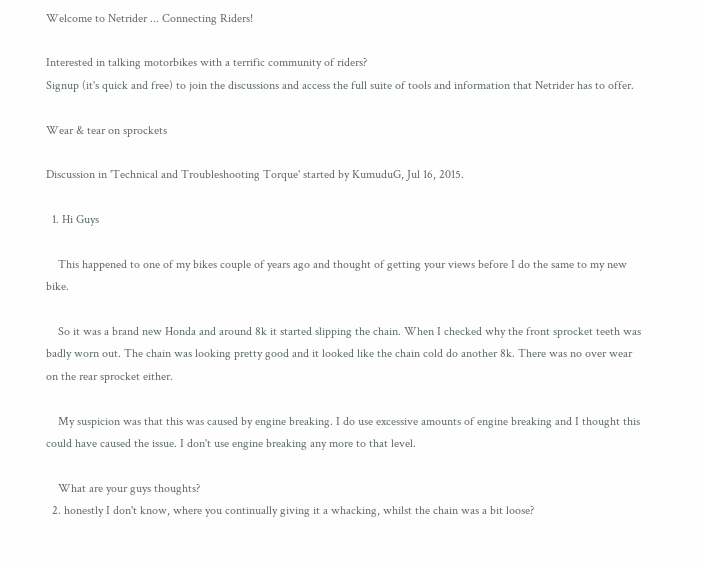Welcome to Netrider ... Connecting Riders!

Interested in talking motorbikes with a terrific community of riders?
Signup (it's quick and free) to join the discussions and access the full suite of tools and information that Netrider has to offer.

Wear & tear on sprockets

Discussion in 'Technical and Troubleshooting Torque' started by KumuduG, Jul 16, 2015.

  1. Hi Guys

    This happened to one of my bikes couple of years ago and thought of getting your views before I do the same to my new bike.

    So it was a brand new Honda and around 8k it started slipping the chain. When I checked why the front sprocket teeth was badly worn out. The chain was looking pretty good and it looked like the chain cold do another 8k. There was no over wear on the rear sprocket either.

    My suspicion was that this was caused by engine breaking. I do use excessive amounts of engine breaking and I thought this could have caused the issue. I don't use engine breaking any more to that level.

    What are your guys thoughts?
  2. honestly I don't know, where you continually giving it a whacking, whilst the chain was a bit loose?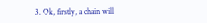3. Ok, firstly, a chain will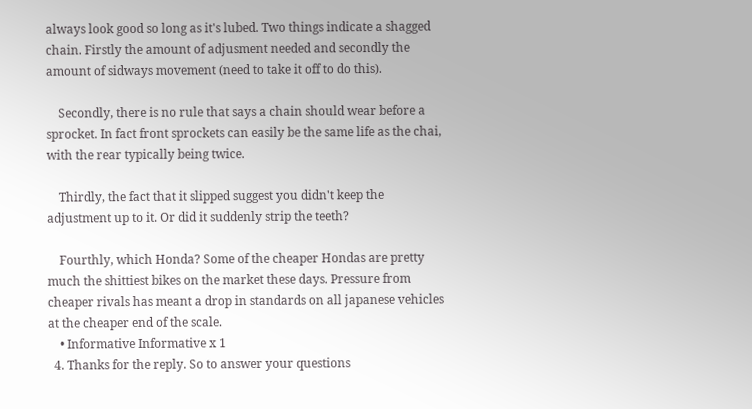always look good so long as it's lubed. Two things indicate a shagged chain. Firstly the amount of adjusment needed and secondly the amount of sidways movement (need to take it off to do this).

    Secondly, there is no rule that says a chain should wear before a sprocket. In fact front sprockets can easily be the same life as the chai, with the rear typically being twice.

    Thirdly, the fact that it slipped suggest you didn't keep the adjustment up to it. Or did it suddenly strip the teeth?

    Fourthly, which Honda? Some of the cheaper Hondas are pretty much the shittiest bikes on the market these days. Pressure from cheaper rivals has meant a drop in standards on all japanese vehicles at the cheaper end of the scale.
    • Informative Informative x 1
  4. Thanks for the reply. So to answer your questions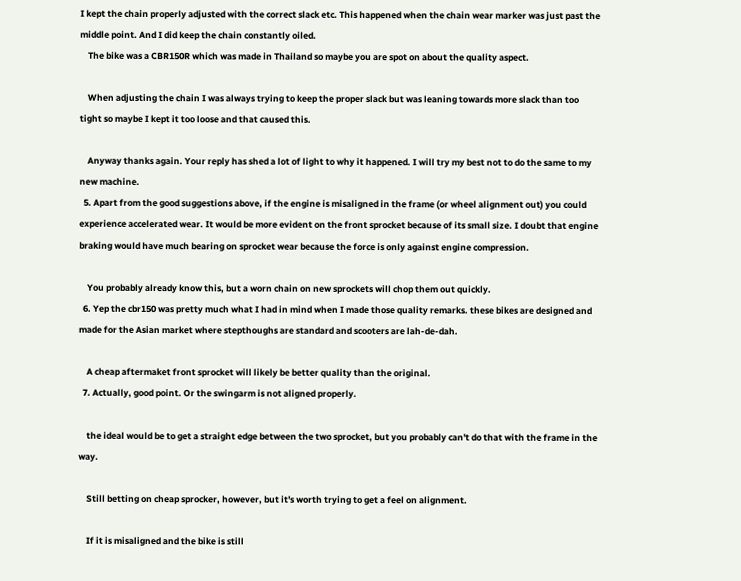I kept the chain properly adjusted with the correct slack etc. This happened when the chain wear marker was just past the middle point. And I did keep the chain constantly oiled.
    The bike was a CBR150R which was made in Thailand so maybe you are spot on about the quality aspect.

    When adjusting the chain I was always trying to keep the proper slack but was leaning towards more slack than too tight so maybe I kept it too loose and that caused this.

    Anyway thanks again. Your reply has shed a lot of light to why it happened. I will try my best not to do the same to my new machine.
  5. Apart from the good suggestions above, if the engine is misaligned in the frame (or wheel alignment out) you could experience accelerated wear. It would be more evident on the front sprocket because of its small size. I doubt that engine braking would have much bearing on sprocket wear because the force is only against engine compression.

    You probably already know this, but a worn chain on new sprockets will chop them out quickly.
  6. Yep the cbr150 was pretty much what I had in mind when I made those quality remarks. these bikes are designed and made for the Asian market where stepthoughs are standard and scooters are lah-de-dah.

    A cheap aftermaket front sprocket will likely be better quality than the original.
  7. Actually, good point. Or the swingarm is not aligned properly.

    the ideal would be to get a straight edge between the two sprocket, but you probably can't do that with the frame in the way.

    Still betting on cheap sprocker, however, but it's worth trying to get a feel on alignment.

    If it is misaligned and the bike is still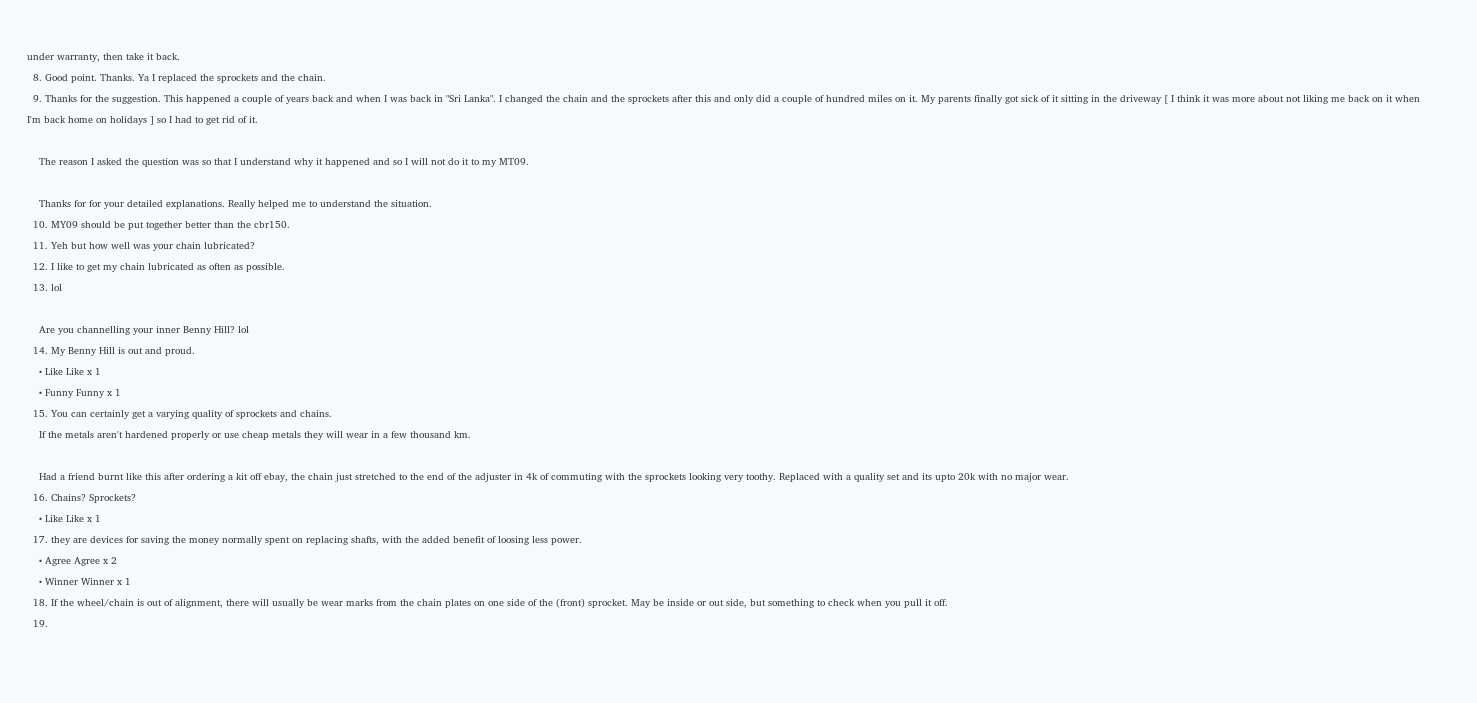under warranty, then take it back.
  8. Good point. Thanks. Ya I replaced the sprockets and the chain.
  9. Thanks for the suggestion. This happened a couple of years back and when I was back in "Sri Lanka". I changed the chain and the sprockets after this and only did a couple of hundred miles on it. My parents finally got sick of it sitting in the driveway [ I think it was more about not liking me back on it when I'm back home on holidays ] so I had to get rid of it.

    The reason I asked the question was so that I understand why it happened and so I will not do it to my MT09.

    Thanks for for your detailed explanations. Really helped me to understand the situation.
  10. MY09 should be put together better than the cbr150.
  11. Yeh but how well was your chain lubricated?
  12. I like to get my chain lubricated as often as possible.
  13. lol

    Are you channelling your inner Benny Hill? lol
  14. My Benny Hill is out and proud.
    • Like Like x 1
    • Funny Funny x 1
  15. You can certainly get a varying quality of sprockets and chains.
    If the metals aren't hardened properly or use cheap metals they will wear in a few thousand km.

    Had a friend burnt like this after ordering a kit off ebay, the chain just stretched to the end of the adjuster in 4k of commuting with the sprockets looking very toothy. Replaced with a quality set and its upto 20k with no major wear.
  16. Chains? Sprockets?
    • Like Like x 1
  17. they are devices for saving the money normally spent on replacing shafts, with the added benefit of loosing less power.
    • Agree Agree x 2
    • Winner Winner x 1
  18. If the wheel/chain is out of alignment, there will usually be wear marks from the chain plates on one side of the (front) sprocket. May be inside or out side, but something to check when you pull it off.
  19.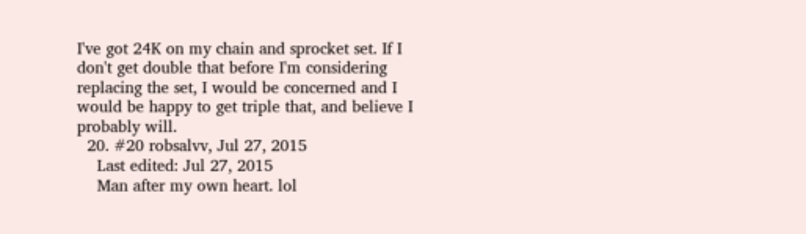I've got 24K on my chain and sprocket set. If I don't get double that before I'm considering replacing the set, I would be concerned and I would be happy to get triple that, and believe I probably will.
  20. #20 robsalvv, Jul 27, 2015
    Last edited: Jul 27, 2015
    Man after my own heart. lol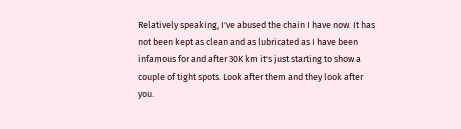Relatively speaking, I've abused the chain I have now. It has not been kept as clean and as lubricated as I have been infamous for and after 30K km it's just starting to show a couple of tight spots. Look after them and they look after you.